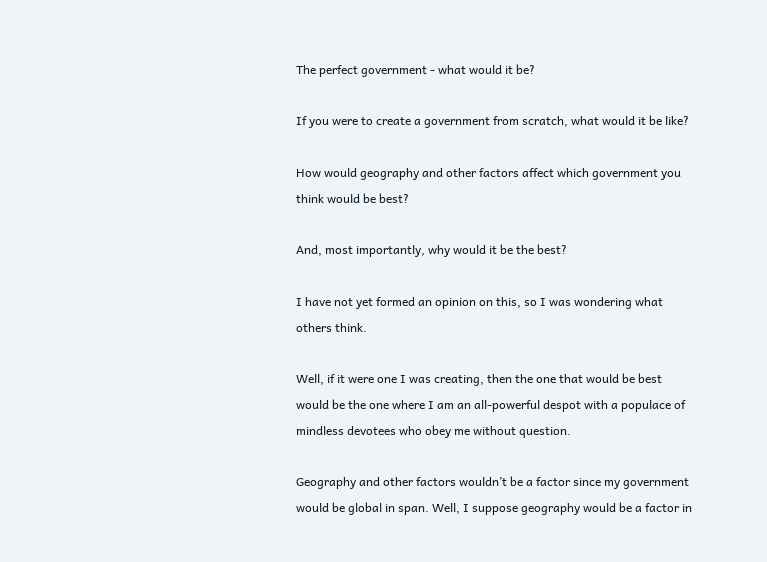The perfect government - what would it be?

If you were to create a government from scratch, what would it be like?

How would geography and other factors affect which government you think would be best?

And, most importantly, why would it be the best?

I have not yet formed an opinion on this, so I was wondering what others think.

Well, if it were one I was creating, then the one that would be best would be the one where I am an all-powerful despot with a populace of mindless devotees who obey me without question.

Geography and other factors wouldn’t be a factor since my government would be global in span. Well, I suppose geography would be a factor in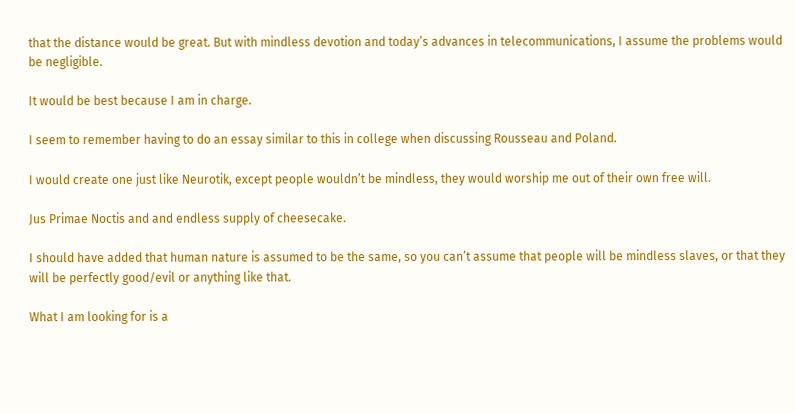that the distance would be great. But with mindless devotion and today’s advances in telecommunications, I assume the problems would be negligible.

It would be best because I am in charge.

I seem to remember having to do an essay similar to this in college when discussing Rousseau and Poland.

I would create one just like Neurotik, except people wouldn’t be mindless, they would worship me out of their own free will.

Jus Primae Noctis and and endless supply of cheesecake.

I should have added that human nature is assumed to be the same, so you can’t assume that people will be mindless slaves, or that they will be perfectly good/evil or anything like that.

What I am looking for is a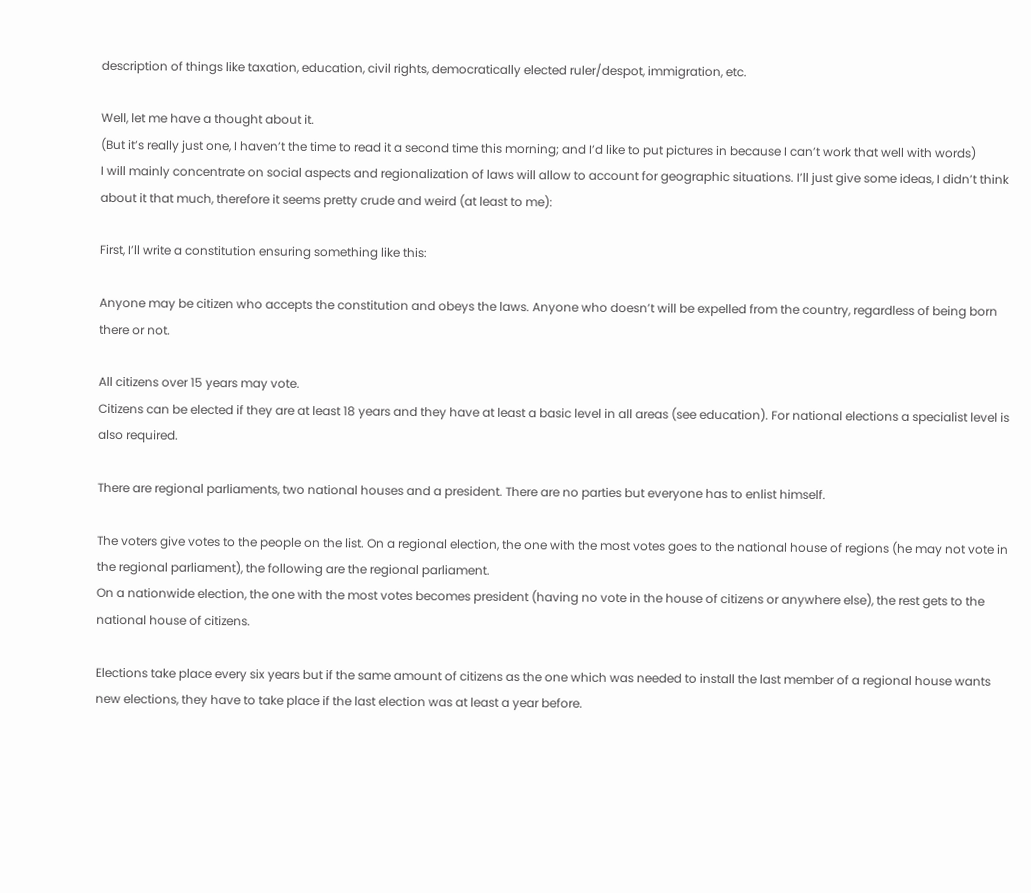description of things like taxation, education, civil rights, democratically elected ruler/despot, immigration, etc.

Well, let me have a thought about it.
(But it’s really just one, I haven’t the time to read it a second time this morning; and I’d like to put pictures in because I can’t work that well with words)
I will mainly concentrate on social aspects and regionalization of laws will allow to account for geographic situations. I’ll just give some ideas, I didn’t think about it that much, therefore it seems pretty crude and weird (at least to me):

First, I’ll write a constitution ensuring something like this:

Anyone may be citizen who accepts the constitution and obeys the laws. Anyone who doesn’t will be expelled from the country, regardless of being born there or not.

All citizens over 15 years may vote.
Citizens can be elected if they are at least 18 years and they have at least a basic level in all areas (see education). For national elections a specialist level is also required.

There are regional parliaments, two national houses and a president. There are no parties but everyone has to enlist himself.

The voters give votes to the people on the list. On a regional election, the one with the most votes goes to the national house of regions (he may not vote in the regional parliament), the following are the regional parliament.
On a nationwide election, the one with the most votes becomes president (having no vote in the house of citizens or anywhere else), the rest gets to the national house of citizens.

Elections take place every six years but if the same amount of citizens as the one which was needed to install the last member of a regional house wants new elections, they have to take place if the last election was at least a year before.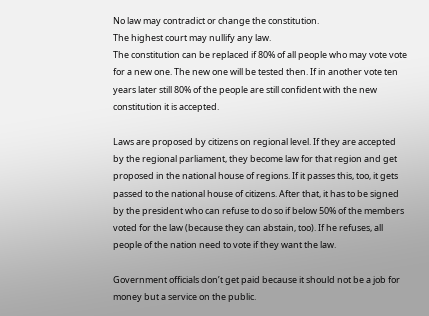No law may contradict or change the constitution.
The highest court may nullify any law.
The constitution can be replaced if 80% of all people who may vote vote for a new one. The new one will be tested then. If in another vote ten years later still 80% of the people are still confident with the new constitution it is accepted.

Laws are proposed by citizens on regional level. If they are accepted by the regional parliament, they become law for that region and get proposed in the national house of regions. If it passes this, too, it gets passed to the national house of citizens. After that, it has to be signed by the president who can refuse to do so if below 50% of the members voted for the law (because they can abstain, too). If he refuses, all people of the nation need to vote if they want the law.

Government officials don’t get paid because it should not be a job for money but a service on the public.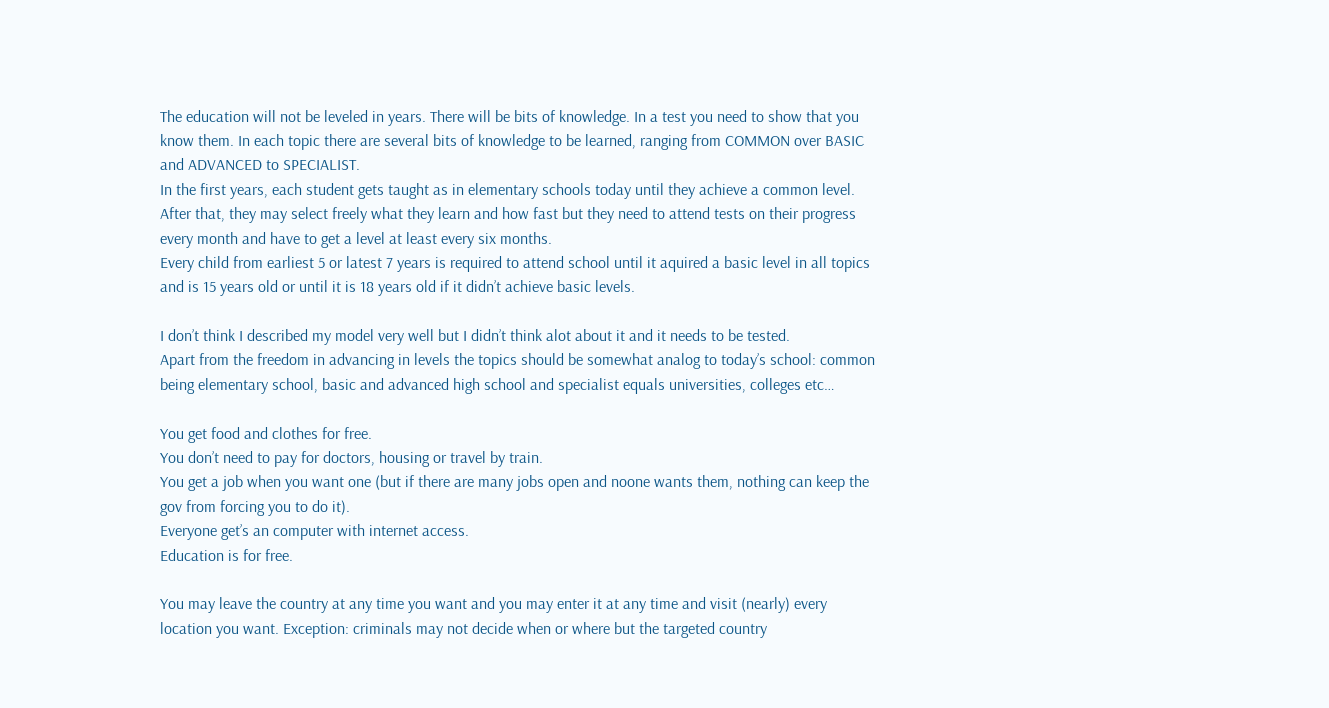The education will not be leveled in years. There will be bits of knowledge. In a test you need to show that you know them. In each topic there are several bits of knowledge to be learned, ranging from COMMON over BASIC and ADVANCED to SPECIALIST.
In the first years, each student gets taught as in elementary schools today until they achieve a common level. After that, they may select freely what they learn and how fast but they need to attend tests on their progress every month and have to get a level at least every six months.
Every child from earliest 5 or latest 7 years is required to attend school until it aquired a basic level in all topics and is 15 years old or until it is 18 years old if it didn’t achieve basic levels.

I don’t think I described my model very well but I didn’t think alot about it and it needs to be tested.
Apart from the freedom in advancing in levels the topics should be somewhat analog to today’s school: common being elementary school, basic and advanced high school and specialist equals universities, colleges etc…

You get food and clothes for free.
You don’t need to pay for doctors, housing or travel by train.
You get a job when you want one (but if there are many jobs open and noone wants them, nothing can keep the gov from forcing you to do it).
Everyone get’s an computer with internet access.
Education is for free.

You may leave the country at any time you want and you may enter it at any time and visit (nearly) every location you want. Exception: criminals may not decide when or where but the targeted country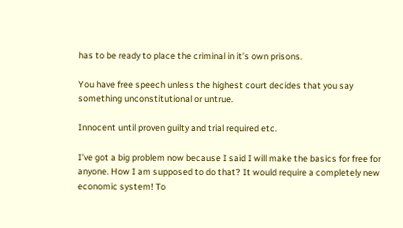has to be ready to place the criminal in it’s own prisons.

You have free speech unless the highest court decides that you say something unconstitutional or untrue.

Innocent until proven guilty and trial required etc.

I’ve got a big problem now because I said I will make the basics for free for anyone. How I am supposed to do that? It would require a completely new economic system! To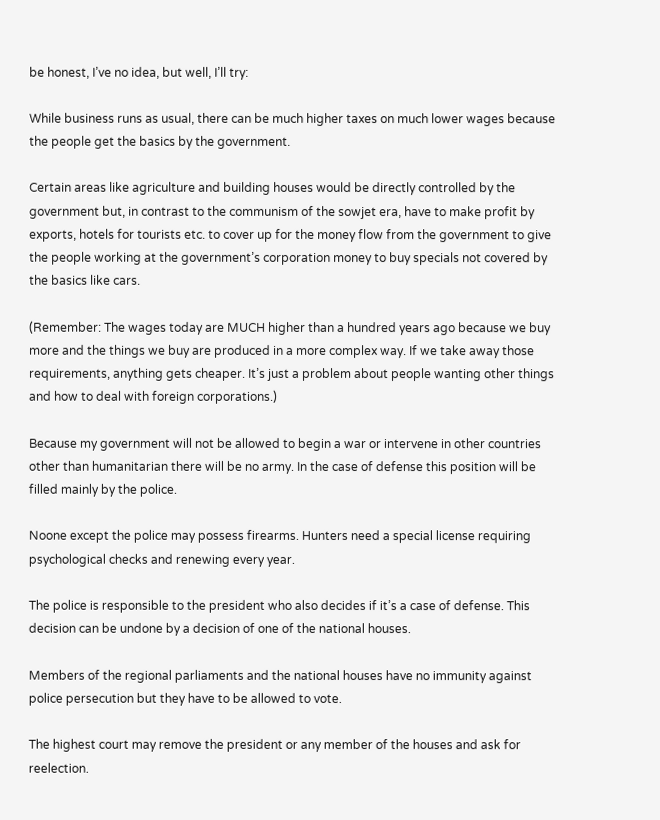be honest, I’ve no idea, but well, I’ll try:

While business runs as usual, there can be much higher taxes on much lower wages because the people get the basics by the government.

Certain areas like agriculture and building houses would be directly controlled by the government but, in contrast to the communism of the sowjet era, have to make profit by exports, hotels for tourists etc. to cover up for the money flow from the government to give the people working at the government’s corporation money to buy specials not covered by the basics like cars.

(Remember: The wages today are MUCH higher than a hundred years ago because we buy more and the things we buy are produced in a more complex way. If we take away those requirements, anything gets cheaper. It’s just a problem about people wanting other things and how to deal with foreign corporations.)

Because my government will not be allowed to begin a war or intervene in other countries other than humanitarian there will be no army. In the case of defense this position will be filled mainly by the police.

Noone except the police may possess firearms. Hunters need a special license requiring psychological checks and renewing every year.

The police is responsible to the president who also decides if it’s a case of defense. This decision can be undone by a decision of one of the national houses.

Members of the regional parliaments and the national houses have no immunity against police persecution but they have to be allowed to vote.

The highest court may remove the president or any member of the houses and ask for reelection.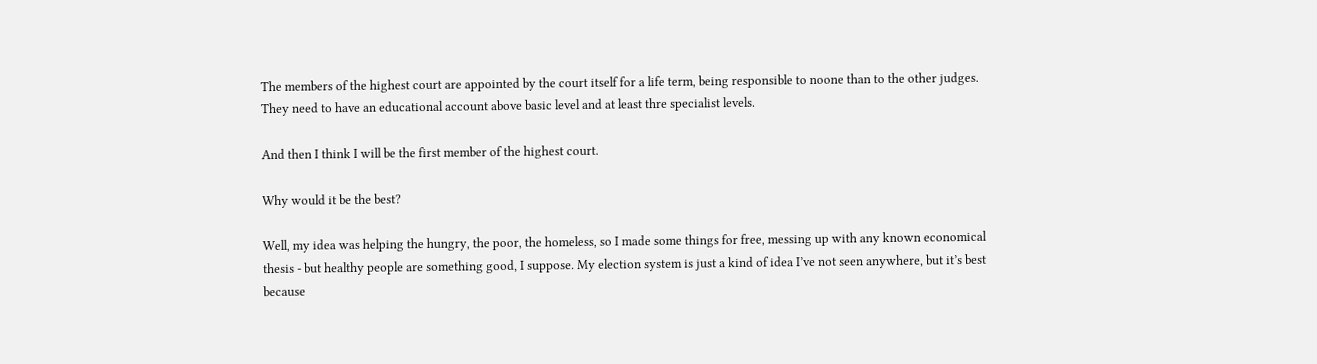The members of the highest court are appointed by the court itself for a life term, being responsible to noone than to the other judges. They need to have an educational account above basic level and at least thre specialist levels.

And then I think I will be the first member of the highest court.

Why would it be the best?

Well, my idea was helping the hungry, the poor, the homeless, so I made some things for free, messing up with any known economical thesis - but healthy people are something good, I suppose. My election system is just a kind of idea I’ve not seen anywhere, but it’s best because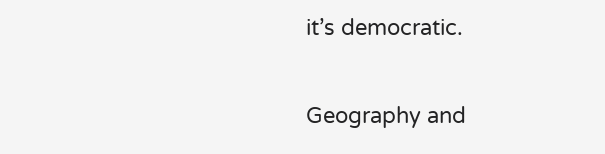it’s democratic.

Geography and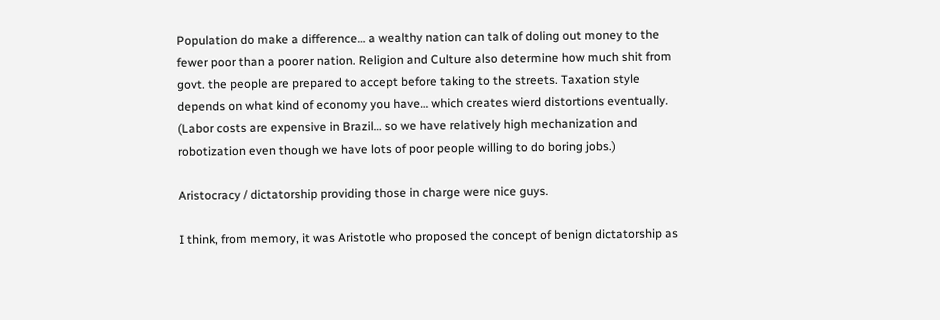Population do make a difference… a wealthy nation can talk of doling out money to the fewer poor than a poorer nation. Religion and Culture also determine how much shit from govt. the people are prepared to accept before taking to the streets. Taxation style depends on what kind of economy you have… which creates wierd distortions eventually. (Labor costs are expensive in Brazil… so we have relatively high mechanization and robotization even though we have lots of poor people willing to do boring jobs.)

Aristocracy / dictatorship providing those in charge were nice guys.

I think, from memory, it was Aristotle who proposed the concept of benign dictatorship as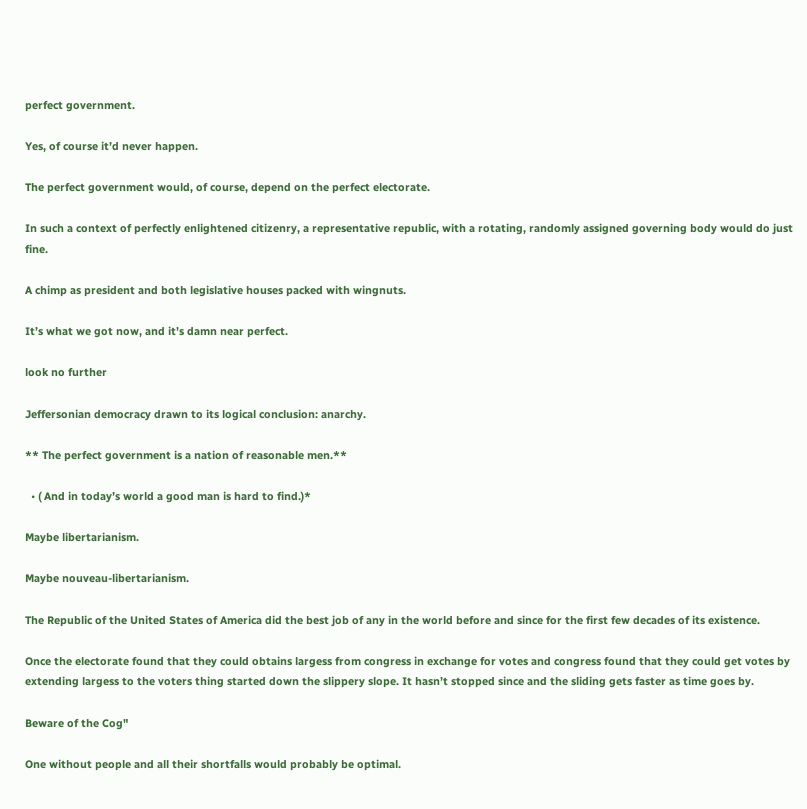perfect government.

Yes, of course it’d never happen.

The perfect government would, of course, depend on the perfect electorate.

In such a context of perfectly enlightened citizenry, a representative republic, with a rotating, randomly assigned governing body would do just fine.

A chimp as president and both legislative houses packed with wingnuts.

It’s what we got now, and it’s damn near perfect.

look no further

Jeffersonian democracy drawn to its logical conclusion: anarchy.

** The perfect government is a nation of reasonable men.**

  • ( And in today’s world a good man is hard to find.)*

Maybe libertarianism.

Maybe nouveau-libertarianism.

The Republic of the United States of America did the best job of any in the world before and since for the first few decades of its existence.

Once the electorate found that they could obtains largess from congress in exchange for votes and congress found that they could get votes by extending largess to the voters thing started down the slippery slope. It hasn’t stopped since and the sliding gets faster as time goes by.

Beware of the Cog"

One without people and all their shortfalls would probably be optimal.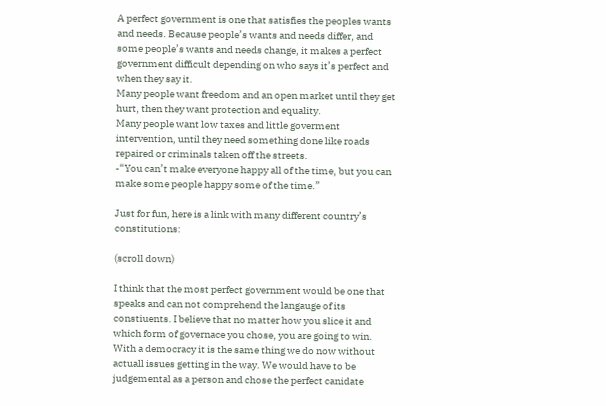A perfect government is one that satisfies the peoples wants and needs. Because people’s wants and needs differ, and some people’s wants and needs change, it makes a perfect government difficult depending on who says it’s perfect and when they say it.
Many people want freedom and an open market until they get hurt, then they want protection and equality.
Many people want low taxes and little goverment intervention, until they need something done like roads repaired or criminals taken off the streets.
-“You can’t make everyone happy all of the time, but you can make some people happy some of the time.”

Just for fun, here is a link with many different country’s constitutions:

(scroll down)

I think that the most perfect government would be one that speaks and can not comprehend the langauge of its constiuents. I believe that no matter how you slice it and which form of governace you chose, you are going to win.
With a democracy it is the same thing we do now without actuall issues getting in the way. We would have to be judgemental as a person and chose the perfect canidate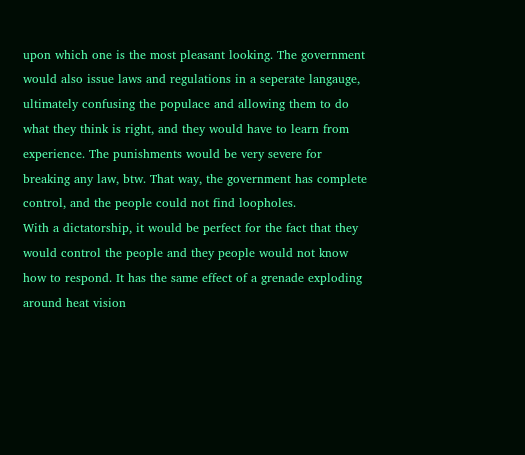upon which one is the most pleasant looking. The government would also issue laws and regulations in a seperate langauge, ultimately confusing the populace and allowing them to do what they think is right, and they would have to learn from experience. The punishments would be very severe for breaking any law, btw. That way, the government has complete control, and the people could not find loopholes.
With a dictatorship, it would be perfect for the fact that they would control the people and they people would not know how to respond. It has the same effect of a grenade exploding around heat vision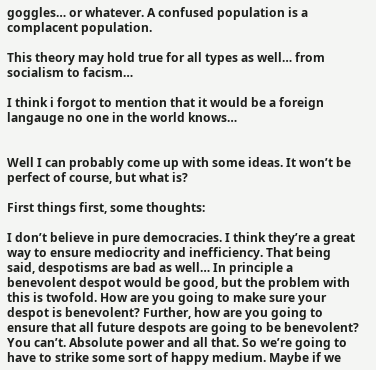goggles… or whatever. A confused population is a complacent population.

This theory may hold true for all types as well… from socialism to facism…

I think i forgot to mention that it would be a foreign langauge no one in the world knows…


Well I can probably come up with some ideas. It won’t be perfect of course, but what is?

First things first, some thoughts:

I don’t believe in pure democracies. I think they’re a great way to ensure mediocrity and inefficiency. That being said, despotisms are bad as well… In principle a benevolent despot would be good, but the problem with this is twofold. How are you going to make sure your despot is benevolent? Further, how are you going to ensure that all future despots are going to be benevolent? You can’t. Absolute power and all that. So we’re going to have to strike some sort of happy medium. Maybe if we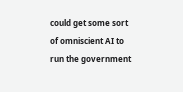could get some sort of omniscient AI to run the government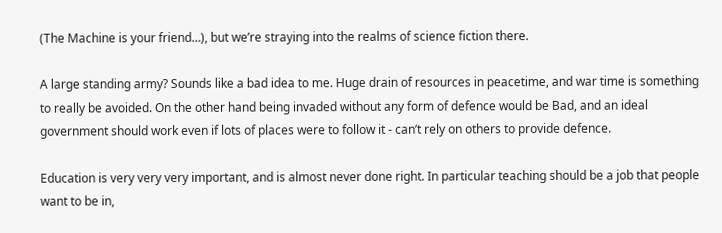(The Machine is your friend…), but we’re straying into the realms of science fiction there.

A large standing army? Sounds like a bad idea to me. Huge drain of resources in peacetime, and war time is something to really be avoided. On the other hand being invaded without any form of defence would be Bad, and an ideal government should work even if lots of places were to follow it - can’t rely on others to provide defence.

Education is very very very important, and is almost never done right. In particular teaching should be a job that people want to be in,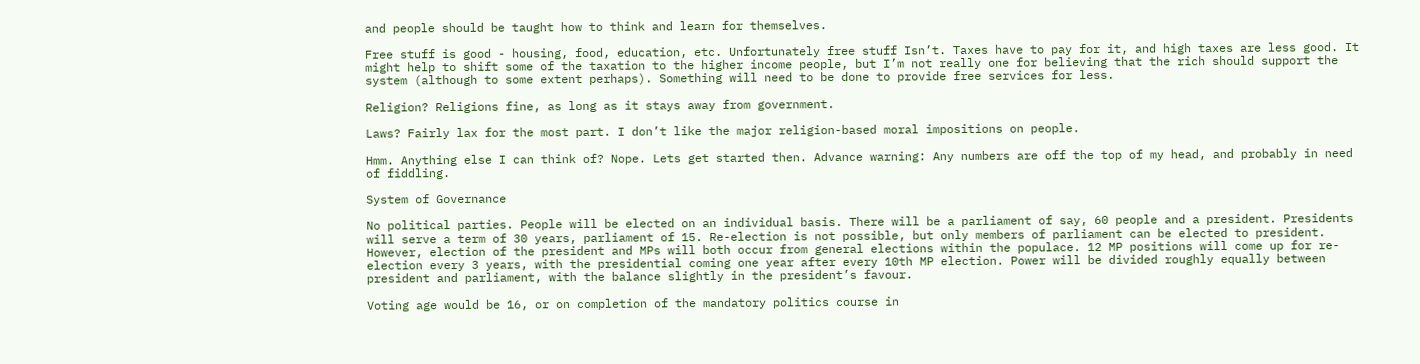and people should be taught how to think and learn for themselves.

Free stuff is good - housing, food, education, etc. Unfortunately free stuff Isn’t. Taxes have to pay for it, and high taxes are less good. It might help to shift some of the taxation to the higher income people, but I’m not really one for believing that the rich should support the system (although to some extent perhaps). Something will need to be done to provide free services for less.

Religion? Religions fine, as long as it stays away from government.

Laws? Fairly lax for the most part. I don’t like the major religion-based moral impositions on people.

Hmm. Anything else I can think of? Nope. Lets get started then. Advance warning: Any numbers are off the top of my head, and probably in need of fiddling.

System of Governance

No political parties. People will be elected on an individual basis. There will be a parliament of say, 60 people and a president. Presidents will serve a term of 30 years, parliament of 15. Re-election is not possible, but only members of parliament can be elected to president. However, election of the president and MPs will both occur from general elections within the populace. 12 MP positions will come up for re-election every 3 years, with the presidential coming one year after every 10th MP election. Power will be divided roughly equally between president and parliament, with the balance slightly in the president’s favour.

Voting age would be 16, or on completion of the mandatory politics course in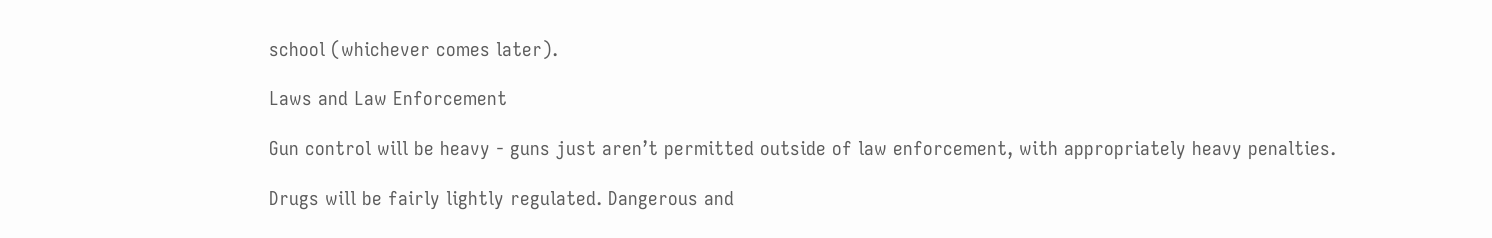school (whichever comes later).

Laws and Law Enforcement

Gun control will be heavy - guns just aren’t permitted outside of law enforcement, with appropriately heavy penalties.

Drugs will be fairly lightly regulated. Dangerous and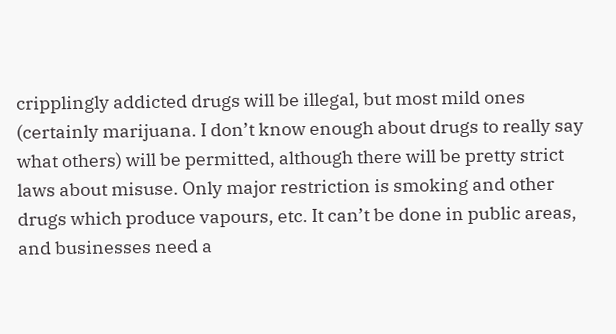cripplingly addicted drugs will be illegal, but most mild ones (certainly marijuana. I don’t know enough about drugs to really say what others) will be permitted, although there will be pretty strict laws about misuse. Only major restriction is smoking and other drugs which produce vapours, etc. It can’t be done in public areas, and businesses need a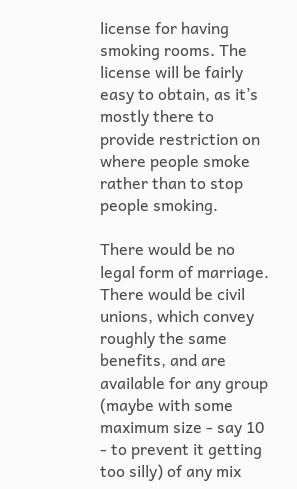license for having smoking rooms. The license will be fairly easy to obtain, as it’s mostly there to provide restriction on where people smoke rather than to stop people smoking.

There would be no legal form of marriage. There would be civil unions, which convey roughly the same benefits, and are available for any group (maybe with some maximum size - say 10 - to prevent it getting too silly) of any mix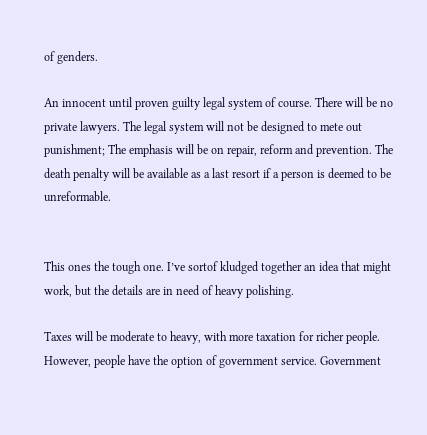of genders.

An innocent until proven guilty legal system of course. There will be no private lawyers. The legal system will not be designed to mete out punishment; The emphasis will be on repair, reform and prevention. The death penalty will be available as a last resort if a person is deemed to be unreformable.


This ones the tough one. I’ve sortof kludged together an idea that might work, but the details are in need of heavy polishing.

Taxes will be moderate to heavy, with more taxation for richer people. However, people have the option of government service. Government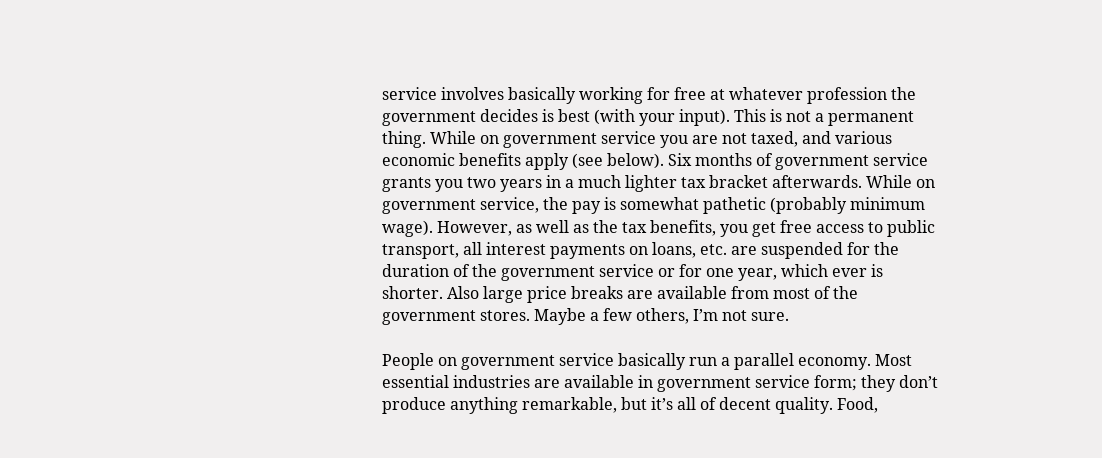service involves basically working for free at whatever profession the government decides is best (with your input). This is not a permanent thing. While on government service you are not taxed, and various economic benefits apply (see below). Six months of government service grants you two years in a much lighter tax bracket afterwards. While on government service, the pay is somewhat pathetic (probably minimum wage). However, as well as the tax benefits, you get free access to public transport, all interest payments on loans, etc. are suspended for the duration of the government service or for one year, which ever is shorter. Also large price breaks are available from most of the government stores. Maybe a few others, I’m not sure.

People on government service basically run a parallel economy. Most essential industries are available in government service form; they don’t produce anything remarkable, but it’s all of decent quality. Food,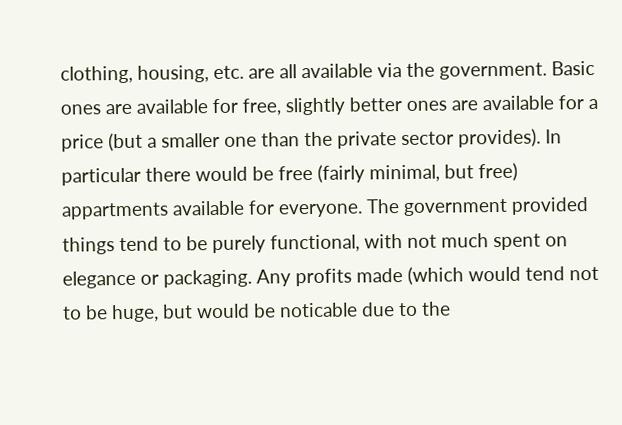clothing, housing, etc. are all available via the government. Basic ones are available for free, slightly better ones are available for a price (but a smaller one than the private sector provides). In particular there would be free (fairly minimal, but free) appartments available for everyone. The government provided things tend to be purely functional, with not much spent on elegance or packaging. Any profits made (which would tend not to be huge, but would be noticable due to the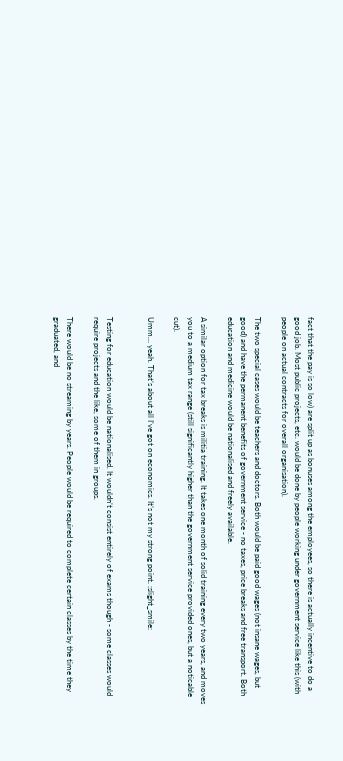fact that the pay is so low) are split up as bonuses among the employees, so there is actually incentive to do a good job. Most public projects, etc. would be done by people working under government service like this (with people on actual contracts for overall organisation).

The two special cases would be teachers and doctors. Both would be paid good wages (not insane wages, but good) and have the permanent benefits of government service - no taxes, price breaks and free transport. Both education and medicine would be nationalised and freely available.

A similar option for tax breaks is militia training. It takes one month of solid training every two years, and moves you to a medium tax range (still significantly higher than the government service provided ones, but a noticable cut).

Umm… yeah. That’s about all I’ve got on economics. It’s not my strong point. :slight_smile:


Testing for education would be nationalised. It wouldn’t consist entirely of exams though - some classes would require projects and the like, some of them in groups.

There would be no streaming by years. People would be required to complete certain classes by the time they graduated, and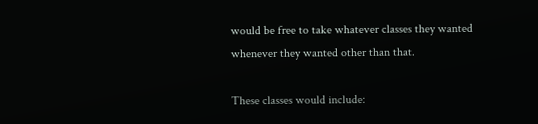would be free to take whatever classes they wanted whenever they wanted other than that.

These classes would include: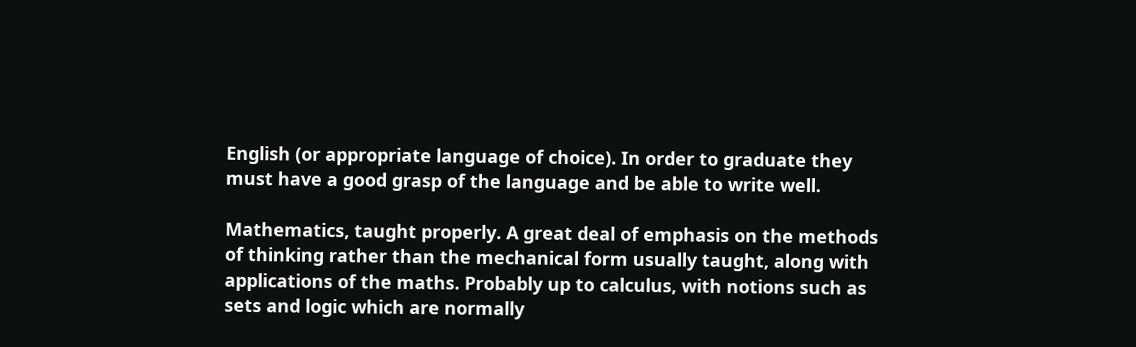English (or appropriate language of choice). In order to graduate they must have a good grasp of the language and be able to write well.

Mathematics, taught properly. A great deal of emphasis on the methods of thinking rather than the mechanical form usually taught, along with applications of the maths. Probably up to calculus, with notions such as sets and logic which are normally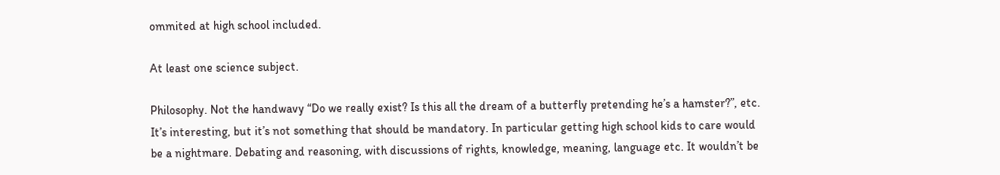ommited at high school included.

At least one science subject.

Philosophy. Not the handwavy “Do we really exist? Is this all the dream of a butterfly pretending he’s a hamster?”, etc. It’s interesting, but it’s not something that should be mandatory. In particular getting high school kids to care would be a nightmare. Debating and reasoning, with discussions of rights, knowledge, meaning, language etc. It wouldn’t be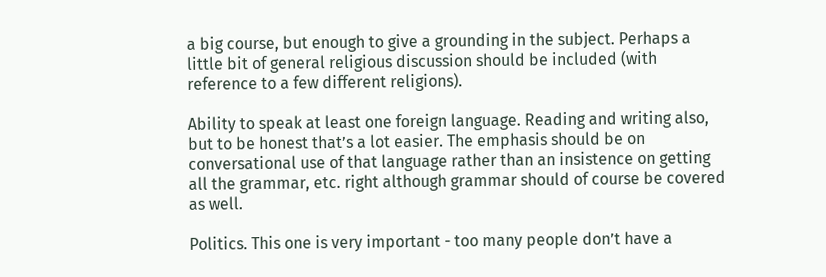a big course, but enough to give a grounding in the subject. Perhaps a little bit of general religious discussion should be included (with reference to a few different religions).

Ability to speak at least one foreign language. Reading and writing also, but to be honest that’s a lot easier. The emphasis should be on conversational use of that language rather than an insistence on getting all the grammar, etc. right although grammar should of course be covered as well.

Politics. This one is very important - too many people don’t have a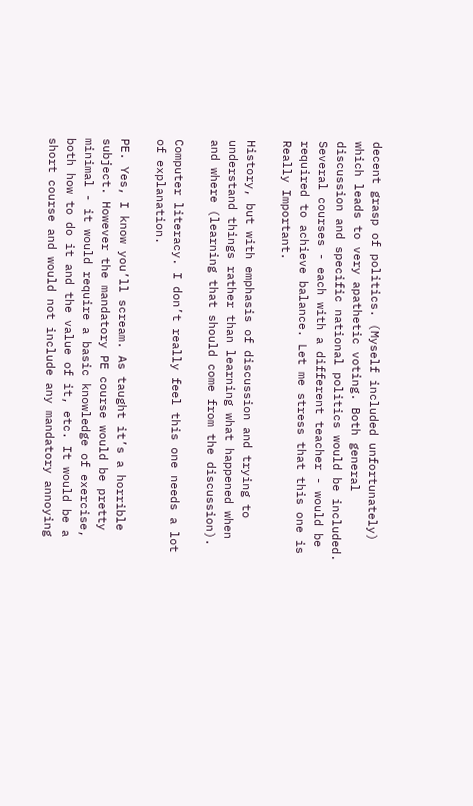decent grasp of politics. (Myself included unfortunately) which leads to very apathetic voting. Both general discussion and specific national politics would be included. Several courses - each with a different teacher - would be required to achieve balance. Let me stress that this one is Really Important.

History, but with emphasis of discussion and trying to understand things rather than learning what happened when and where (learning that should come from the discussion).

Computer literacy. I don’t really feel this one needs a lot of explanation.

PE. Yes, I know you’ll scream. As taught it’s a horrible subject. However the mandatory PE course would be pretty minimal - it would require a basic knowledge of exercise, both how to do it and the value of it, etc. It would be a short course and would not include any mandatory annoying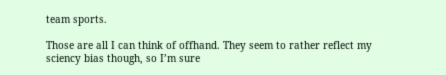team sports.

Those are all I can think of offhand. They seem to rather reflect my sciency bias though, so I’m sure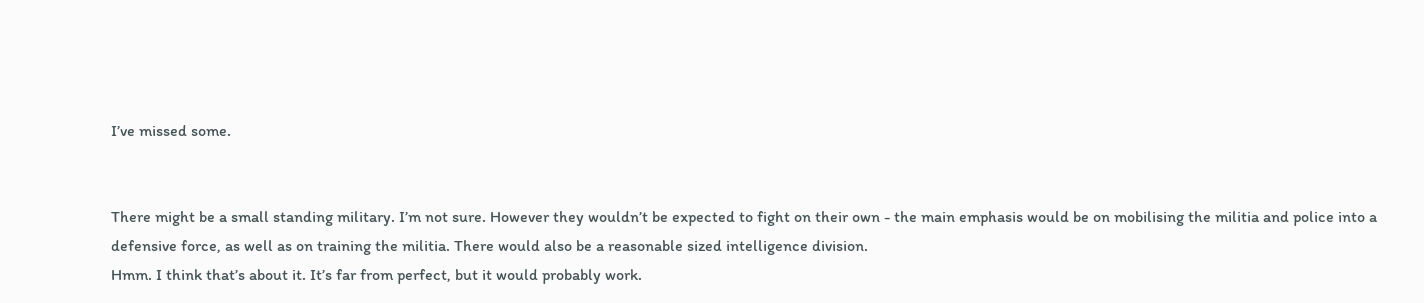I’ve missed some.


There might be a small standing military. I’m not sure. However they wouldn’t be expected to fight on their own - the main emphasis would be on mobilising the militia and police into a defensive force, as well as on training the militia. There would also be a reasonable sized intelligence division.
Hmm. I think that’s about it. It’s far from perfect, but it would probably work.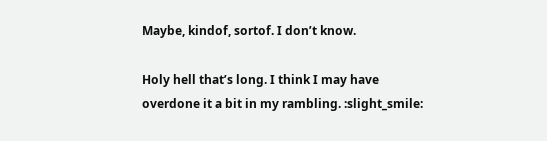Maybe, kindof, sortof. I don’t know.

Holy hell that’s long. I think I may have overdone it a bit in my rambling. :slight_smile: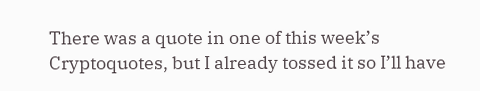There was a quote in one of this week’s Cryptoquotes, but I already tossed it so I’ll have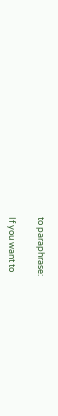to paraphrase:

If you want to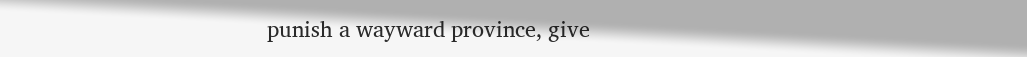punish a wayward province, give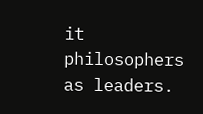it philosophers as leaders.